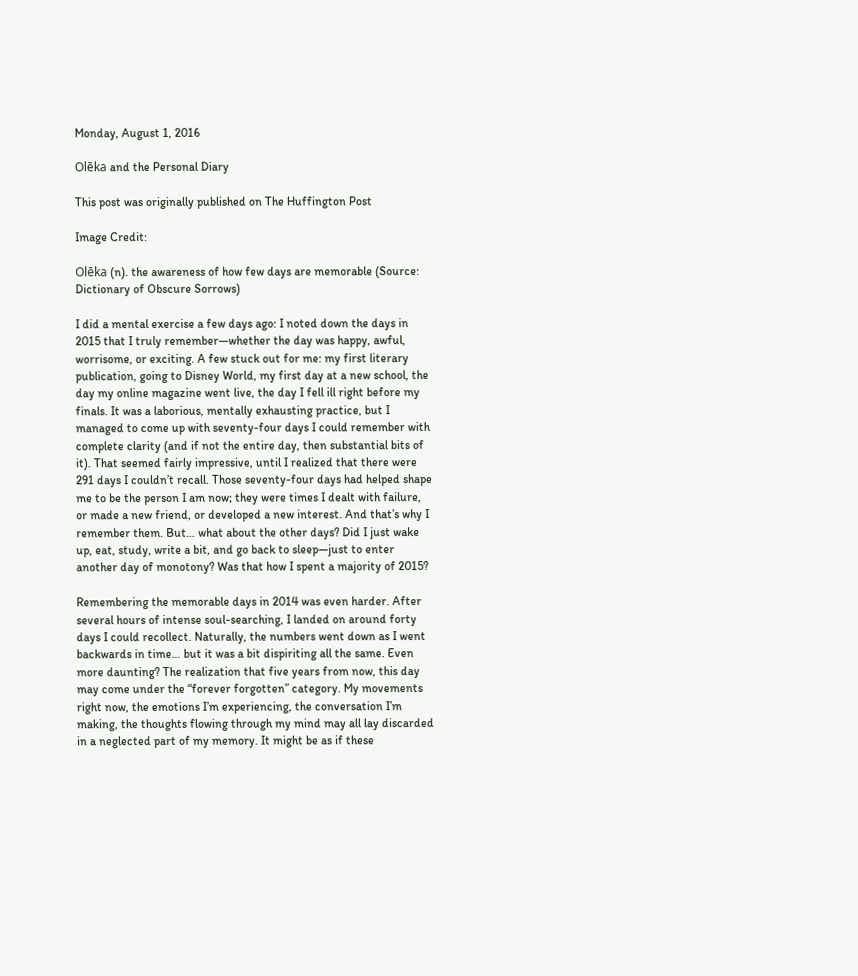Monday, August 1, 2016

Olēka and the Personal Diary

This post was originally published on The Huffington Post

Image Credit:

Olēka (n). the awareness of how few days are memorable (Source: Dictionary of Obscure Sorrows)

I did a mental exercise a few days ago: I noted down the days in 2015 that I truly remember—whether the day was happy, awful, worrisome, or exciting. A few stuck out for me: my first literary publication, going to Disney World, my first day at a new school, the day my online magazine went live, the day I fell ill right before my finals. It was a laborious, mentally exhausting practice, but I managed to come up with seventy-four days I could remember with complete clarity (and if not the entire day, then substantial bits of it). That seemed fairly impressive, until I realized that there were 291 days I couldn’t recall. Those seventy-four days had helped shape me to be the person I am now; they were times I dealt with failure, or made a new friend, or developed a new interest. And that’s why I remember them. But… what about the other days? Did I just wake up, eat, study, write a bit, and go back to sleep—just to enter another day of monotony? Was that how I spent a majority of 2015?

Remembering the memorable days in 2014 was even harder. After several hours of intense soul-searching, I landed on around forty days I could recollect. Naturally, the numbers went down as I went backwards in time… but it was a bit dispiriting all the same. Even more daunting? The realization that five years from now, this day may come under the “forever forgotten” category. My movements right now, the emotions I’m experiencing, the conversation I’m making, the thoughts flowing through my mind may all lay discarded in a neglected part of my memory. It might be as if these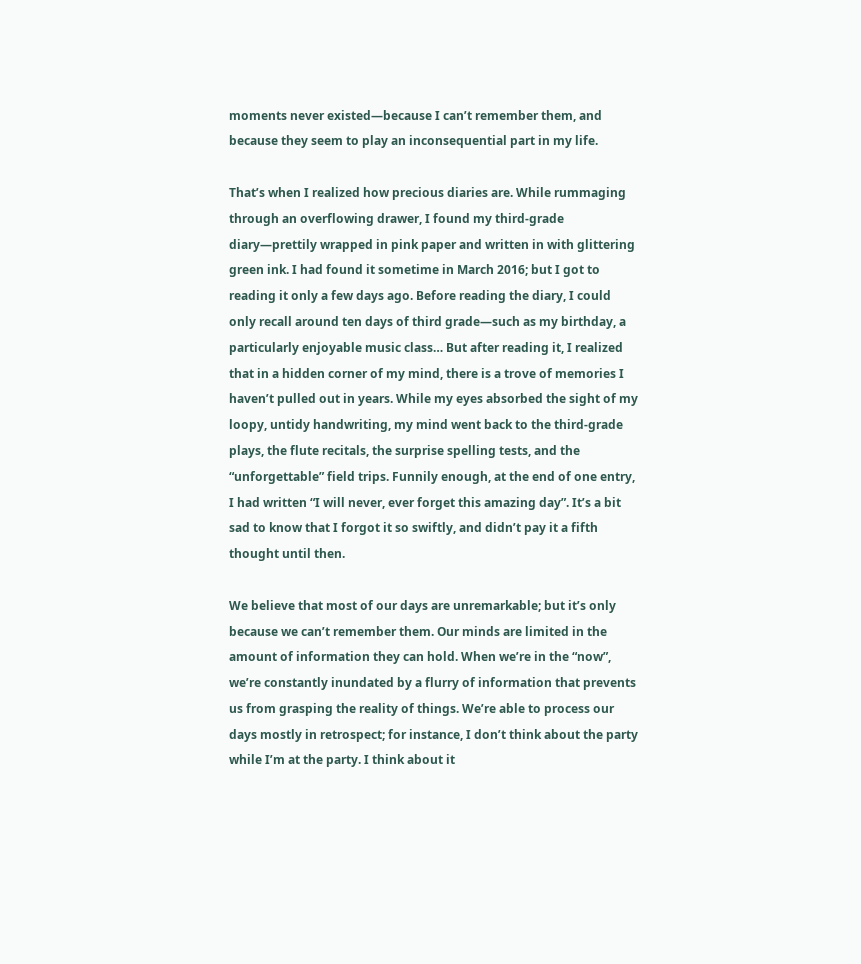moments never existed—because I can’t remember them, and because they seem to play an inconsequential part in my life.

That’s when I realized how precious diaries are. While rummaging through an overflowing drawer, I found my third-grade diary—prettily wrapped in pink paper and written in with glittering green ink. I had found it sometime in March 2016; but I got to reading it only a few days ago. Before reading the diary, I could only recall around ten days of third grade—such as my birthday, a particularly enjoyable music class… But after reading it, I realized that in a hidden corner of my mind, there is a trove of memories I haven’t pulled out in years. While my eyes absorbed the sight of my loopy, untidy handwriting, my mind went back to the third-grade plays, the flute recitals, the surprise spelling tests, and the “unforgettable” field trips. Funnily enough, at the end of one entry, I had written “I will never, ever forget this amazing day”. It’s a bit sad to know that I forgot it so swiftly, and didn’t pay it a fifth thought until then.

We believe that most of our days are unremarkable; but it’s only because we can’t remember them. Our minds are limited in the amount of information they can hold. When we’re in the “now”, we’re constantly inundated by a flurry of information that prevents us from grasping the reality of things. We’re able to process our days mostly in retrospect; for instance, I don’t think about the party while I’m at the party. I think about it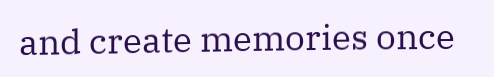and create memories once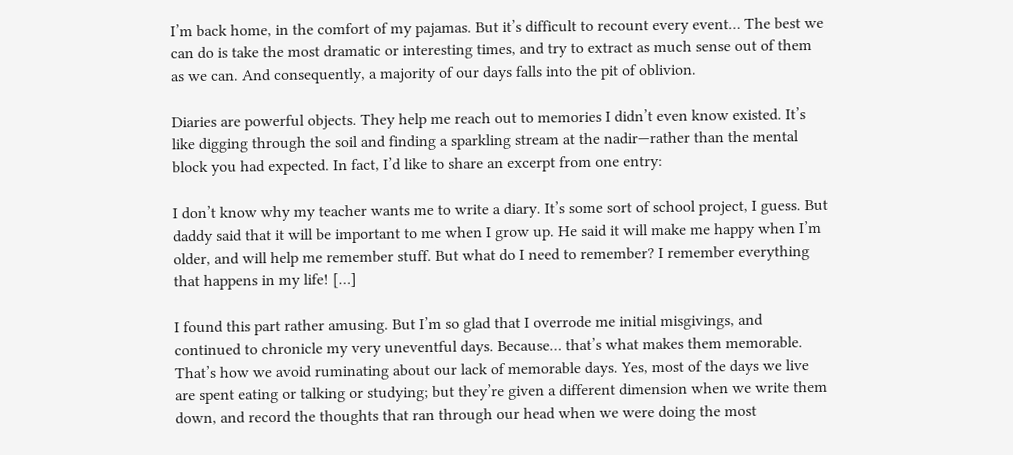I’m back home, in the comfort of my pajamas. But it’s difficult to recount every event… The best we can do is take the most dramatic or interesting times, and try to extract as much sense out of them as we can. And consequently, a majority of our days falls into the pit of oblivion.

Diaries are powerful objects. They help me reach out to memories I didn’t even know existed. It’s like digging through the soil and finding a sparkling stream at the nadir—rather than the mental block you had expected. In fact, I’d like to share an excerpt from one entry:

I don’t know why my teacher wants me to write a diary. It’s some sort of school project, I guess. But daddy said that it will be important to me when I grow up. He said it will make me happy when I’m older, and will help me remember stuff. But what do I need to remember? I remember everything that happens in my life! […]

I found this part rather amusing. But I’m so glad that I overrode me initial misgivings, and continued to chronicle my very uneventful days. Because… that’s what makes them memorable. That’s how we avoid ruminating about our lack of memorable days. Yes, most of the days we live are spent eating or talking or studying; but they’re given a different dimension when we write them down, and record the thoughts that ran through our head when we were doing the most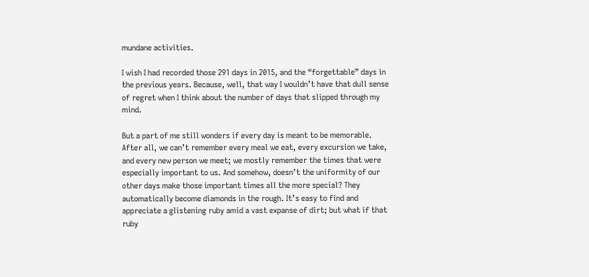mundane activities.

I wish I had recorded those 291 days in 2015, and the “forgettable” days in the previous years. Because, well, that way I wouldn’t have that dull sense of regret when I think about the number of days that slipped through my mind.

But a part of me still wonders if every day is meant to be memorable. After all, we can’t remember every meal we eat, every excursion we take, and every new person we meet; we mostly remember the times that were especially important to us. And somehow, doesn’t the uniformity of our other days make those important times all the more special? They automatically become diamonds in the rough. It’s easy to find and appreciate a glistening ruby amid a vast expanse of dirt; but what if that ruby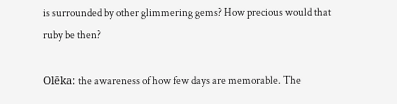is surrounded by other glimmering gems? How precious would that ruby be then?

Olēka: the awareness of how few days are memorable. The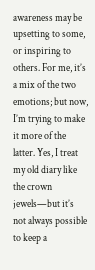awareness may be upsetting to some, or inspiring to others. For me, it’s a mix of the two emotions; but now, I’m trying to make it more of the latter. Yes, I treat my old diary like the crown jewels—but it’s not always possible to keep a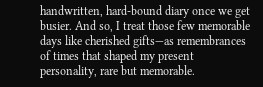handwritten, hard-bound diary once we get busier. And so, I treat those few memorable days like cherished gifts—as remembrances of times that shaped my present personality, rare but memorable.